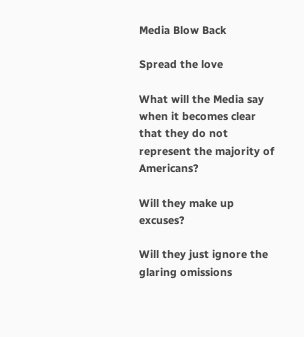Media Blow Back

Spread the love

What will the Media say when it becomes clear that they do not represent the majority of Americans?

Will they make up excuses?

Will they just ignore the glaring omissions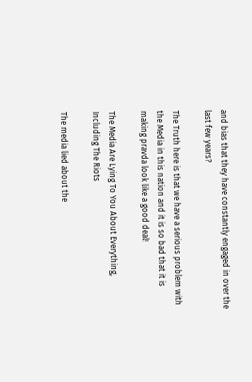and bias that they have constantly engaged in over the last few years?

The Truth here is that we have a serious problem with the Media in this nation and it is so bad that it is making pravda look like a good deal!

The Media Are Lying To You About Everything, Including The Riots

The media lied about the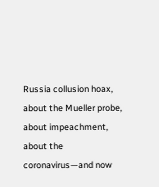Russia collusion hoax, about the Mueller probe, about impeachment, about the coronavirus—and now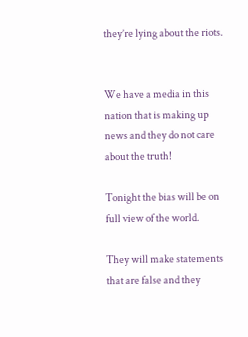they’re lying about the riots.


We have a media in this nation that is making up news and they do not care about the truth!

Tonight the bias will be on full view of the world.

They will make statements that are false and they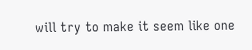will try to make it seem like one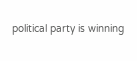political party is winning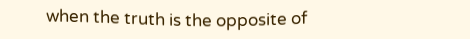when the truth is the opposite of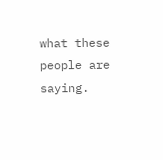what these people are saying.